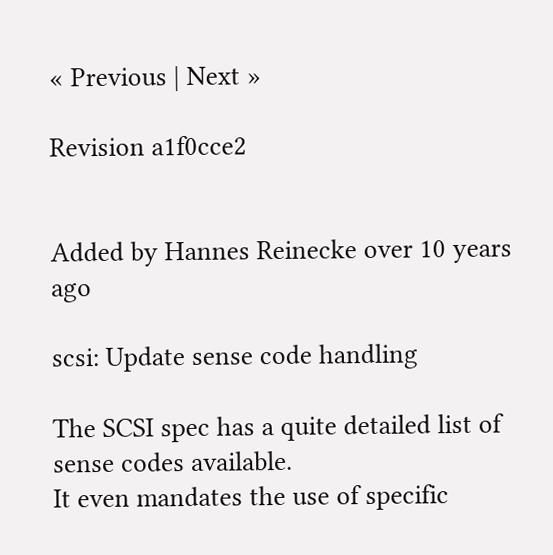« Previous | Next »

Revision a1f0cce2


Added by Hannes Reinecke over 10 years ago

scsi: Update sense code handling

The SCSI spec has a quite detailed list of sense codes available.
It even mandates the use of specific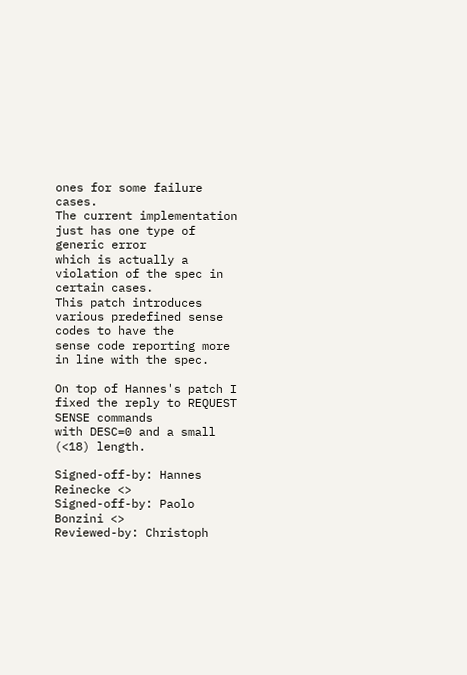ones for some failure cases.
The current implementation just has one type of generic error
which is actually a violation of the spec in certain cases.
This patch introduces various predefined sense codes to have the
sense code reporting more in line with the spec.

On top of Hannes's patch I fixed the reply to REQUEST SENSE commands
with DESC=0 and a small (<18) length.

Signed-off-by: Hannes Reinecke <>
Signed-off-by: Paolo Bonzini <>
Reviewed-by: Christoph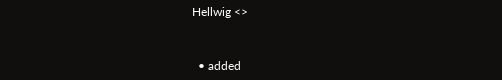Hellwig <>


  • added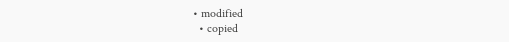• modified
  • copied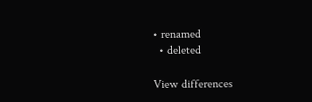• renamed
  • deleted

View differences